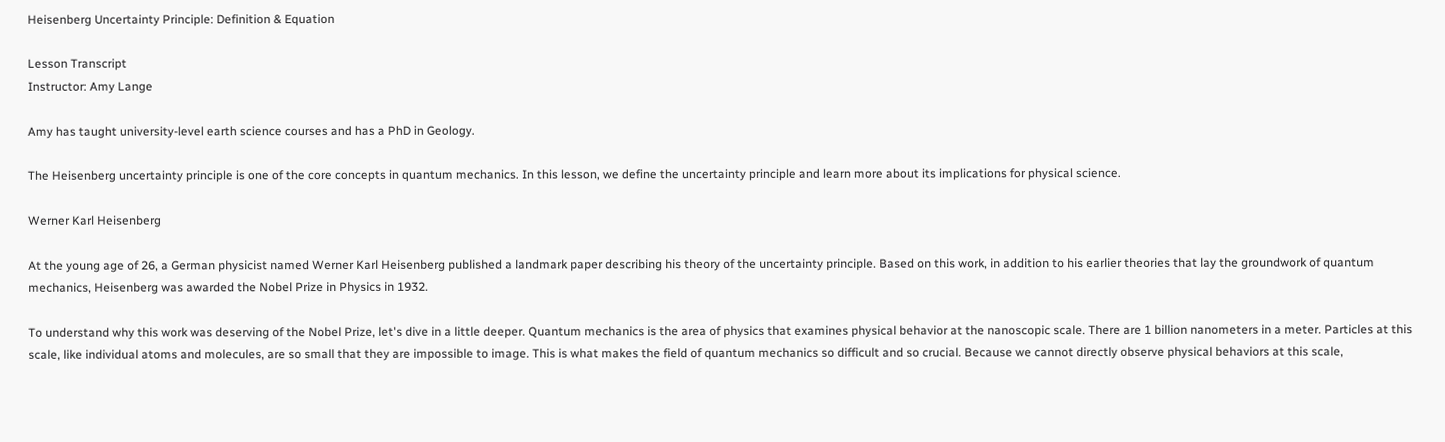Heisenberg Uncertainty Principle: Definition & Equation

Lesson Transcript
Instructor: Amy Lange

Amy has taught university-level earth science courses and has a PhD in Geology.

The Heisenberg uncertainty principle is one of the core concepts in quantum mechanics. In this lesson, we define the uncertainty principle and learn more about its implications for physical science.

Werner Karl Heisenberg

At the young age of 26, a German physicist named Werner Karl Heisenberg published a landmark paper describing his theory of the uncertainty principle. Based on this work, in addition to his earlier theories that lay the groundwork of quantum mechanics, Heisenberg was awarded the Nobel Prize in Physics in 1932.

To understand why this work was deserving of the Nobel Prize, let's dive in a little deeper. Quantum mechanics is the area of physics that examines physical behavior at the nanoscopic scale. There are 1 billion nanometers in a meter. Particles at this scale, like individual atoms and molecules, are so small that they are impossible to image. This is what makes the field of quantum mechanics so difficult and so crucial. Because we cannot directly observe physical behaviors at this scale,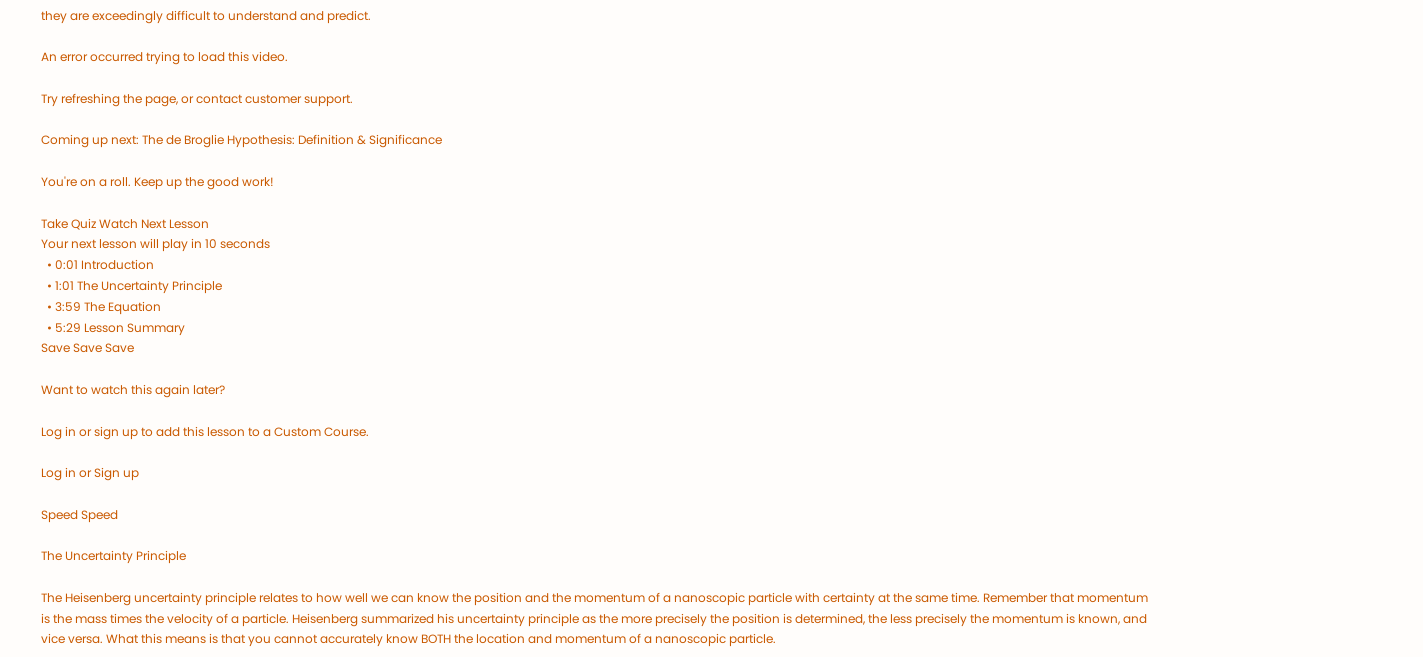they are exceedingly difficult to understand and predict.

An error occurred trying to load this video.

Try refreshing the page, or contact customer support.

Coming up next: The de Broglie Hypothesis: Definition & Significance

You're on a roll. Keep up the good work!

Take Quiz Watch Next Lesson
Your next lesson will play in 10 seconds
  • 0:01 Introduction
  • 1:01 The Uncertainty Principle
  • 3:59 The Equation
  • 5:29 Lesson Summary
Save Save Save

Want to watch this again later?

Log in or sign up to add this lesson to a Custom Course.

Log in or Sign up

Speed Speed

The Uncertainty Principle

The Heisenberg uncertainty principle relates to how well we can know the position and the momentum of a nanoscopic particle with certainty at the same time. Remember that momentum is the mass times the velocity of a particle. Heisenberg summarized his uncertainty principle as the more precisely the position is determined, the less precisely the momentum is known, and vice versa. What this means is that you cannot accurately know BOTH the location and momentum of a nanoscopic particle.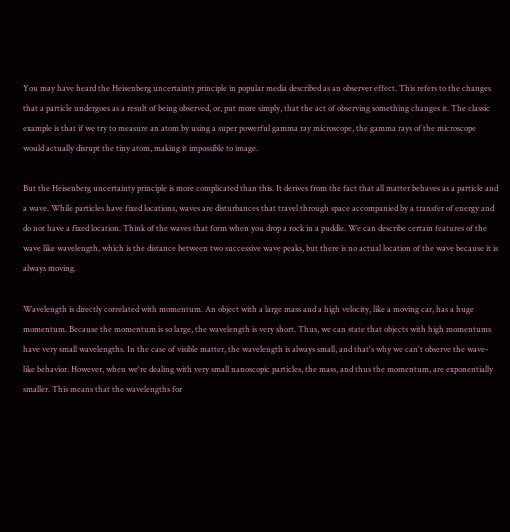You may have heard the Heisenberg uncertainty principle in popular media described as an observer effect. This refers to the changes that a particle undergoes as a result of being observed, or, put more simply, that the act of observing something changes it. The classic example is that if we try to measure an atom by using a super powerful gamma ray microscope, the gamma rays of the microscope would actually disrupt the tiny atom, making it impossible to image.

But the Heisenberg uncertainty principle is more complicated than this. It derives from the fact that all matter behaves as a particle and a wave. While particles have fixed locations, waves are disturbances that travel through space accompanied by a transfer of energy and do not have a fixed location. Think of the waves that form when you drop a rock in a puddle. We can describe certain features of the wave like wavelength, which is the distance between two successive wave peaks, but there is no actual location of the wave because it is always moving.

Wavelength is directly correlated with momentum. An object with a large mass and a high velocity, like a moving car, has a huge momentum. Because the momentum is so large, the wavelength is very short. Thus, we can state that objects with high momentums have very small wavelengths. In the case of visible matter, the wavelength is always small, and that's why we can't observe the wave-like behavior. However, when we're dealing with very small nanoscopic particles, the mass, and thus the momentum, are exponentially smaller. This means that the wavelengths for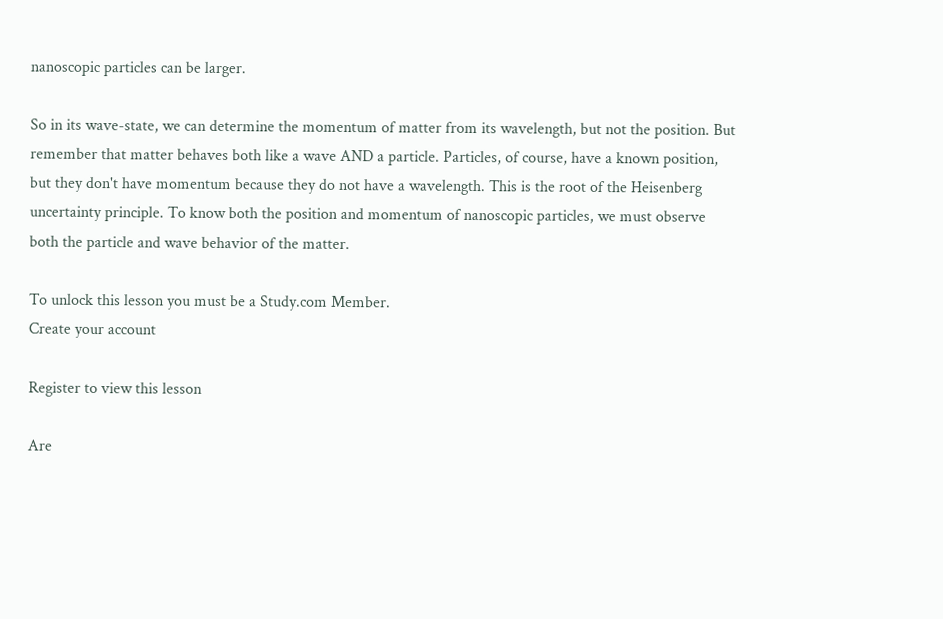nanoscopic particles can be larger.

So in its wave-state, we can determine the momentum of matter from its wavelength, but not the position. But remember that matter behaves both like a wave AND a particle. Particles, of course, have a known position, but they don't have momentum because they do not have a wavelength. This is the root of the Heisenberg uncertainty principle. To know both the position and momentum of nanoscopic particles, we must observe both the particle and wave behavior of the matter.

To unlock this lesson you must be a Study.com Member.
Create your account

Register to view this lesson

Are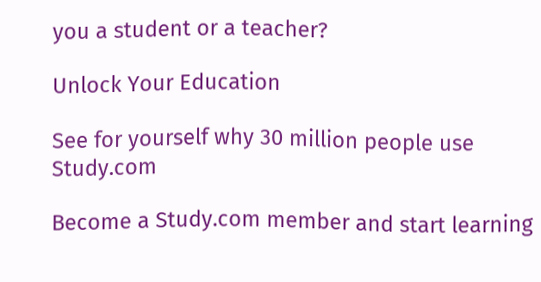you a student or a teacher?

Unlock Your Education

See for yourself why 30 million people use Study.com

Become a Study.com member and start learning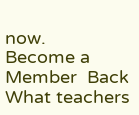now.
Become a Member  Back
What teachers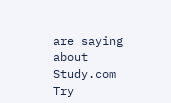are saying about Study.com
Try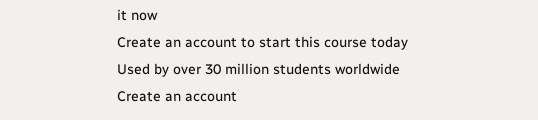it now
Create an account to start this course today
Used by over 30 million students worldwide
Create an account